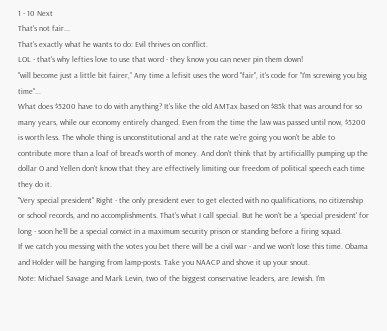1 - 10 Next
That's not fair...
That's exactly what he wants to do: Evil thrives on conflict.
LOL - that's why lefties love to use that word - they know you can never pin them down!
"will become just a little bit fairer,” Any time a lefisit uses the word "fair", it's code for "I'm screwing you big time"...
What does $5200 have to do with anything? It's like the old AMTax based on $85k that was around for so many years, while our economy entirely changed. Even from the time the law was passed until now, $5200 is worth less. The whole thing is unconstitutional and at the rate we're going you won't be able to contribute more than a loaf of bread's worth of money. And don't think that by artificiallly pumping up the dollar O and Yellen don't know that they are effectively limiting our freedom of political speech each time they do it.
"Very special president" Right - the only president ever to get elected with no qualifications, no citizenship or school records, and no accomplishments. That's what I call special. But he won't be a 'special president' for long - soon he'll be a special convict in a maximum security prison or standing before a firing squad.
If we catch you messing with the votes you bet there will be a civil war - and we won't lose this time. Obama and Holder will be hanging from lamp-posts. Take you NAACP and shove it up your snout.
Note: Michael Savage and Mark Levin, two of the biggest conservative leaders, are Jewish. I'm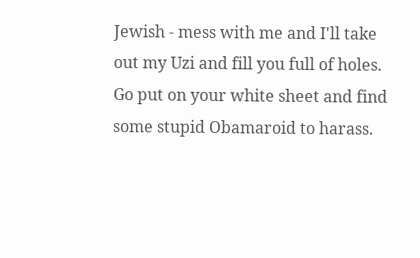Jewish - mess with me and I'll take out my Uzi and fill you full of holes. Go put on your white sheet and find some stupid Obamaroid to harass.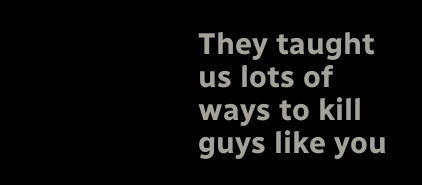They taught us lots of ways to kill guys like you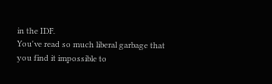in the IDF.
You've read so much liberal garbage that you find it impossible to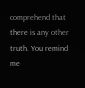comprehend that there is any other truth. You remind me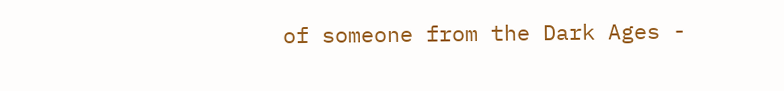of someone from the Dark Ages -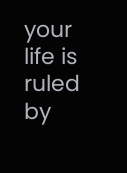your life is ruled by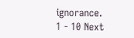ignorance.
1 - 10 Next